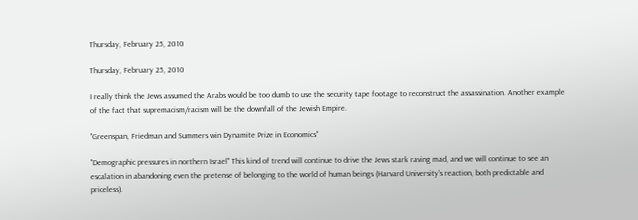Thursday, February 25, 2010

Thursday, February 25, 2010

I really think the Jews assumed the Arabs would be too dumb to use the security tape footage to reconstruct the assassination. Another example of the fact that supremacism/racism will be the downfall of the Jewish Empire.

"Greenspan, Friedman and Summers win Dynamite Prize in Economics"

"Demographic pressures in northern Israel" This kind of trend will continue to drive the Jews stark raving mad, and we will continue to see an escalation in abandoning even the pretense of belonging to the world of human beings (Harvard University's reaction, both predictable and priceless).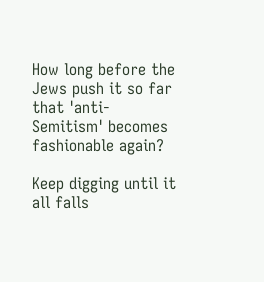How long before the Jews push it so far that 'anti-Semitism' becomes fashionable again?

Keep digging until it all falls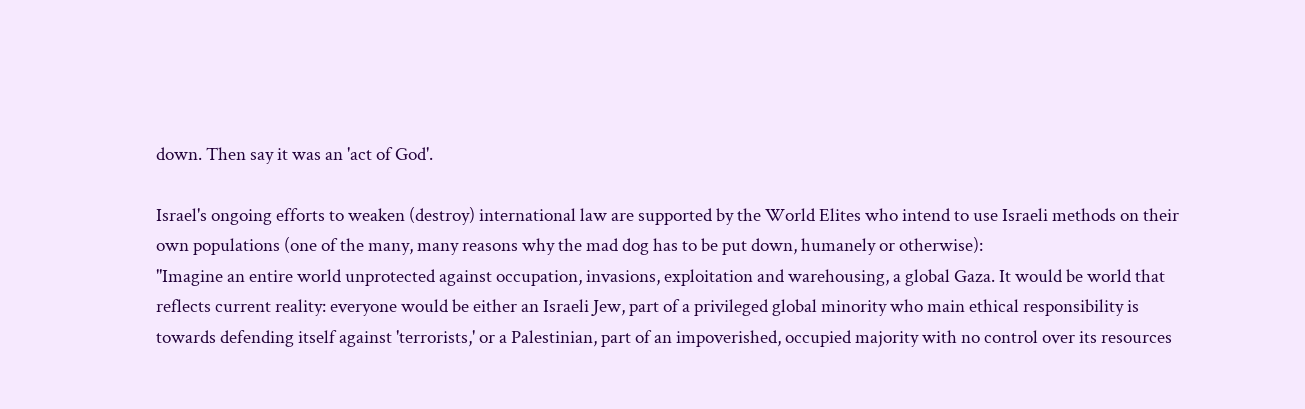down. Then say it was an 'act of God'.

Israel's ongoing efforts to weaken (destroy) international law are supported by the World Elites who intend to use Israeli methods on their own populations (one of the many, many reasons why the mad dog has to be put down, humanely or otherwise):
"Imagine an entire world unprotected against occupation, invasions, exploitation and warehousing, a global Gaza. It would be world that reflects current reality: everyone would be either an Israeli Jew, part of a privileged global minority who main ethical responsibility is towards defending itself against 'terrorists,' or a Palestinian, part of an impoverished, occupied majority with no control over its resources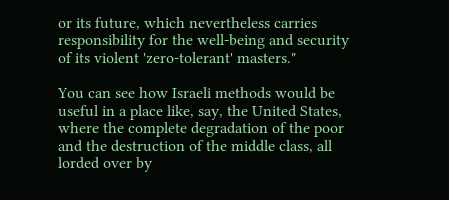or its future, which nevertheless carries responsibility for the well-being and security of its violent 'zero-tolerant' masters."

You can see how Israeli methods would be useful in a place like, say, the United States, where the complete degradation of the poor and the destruction of the middle class, all lorded over by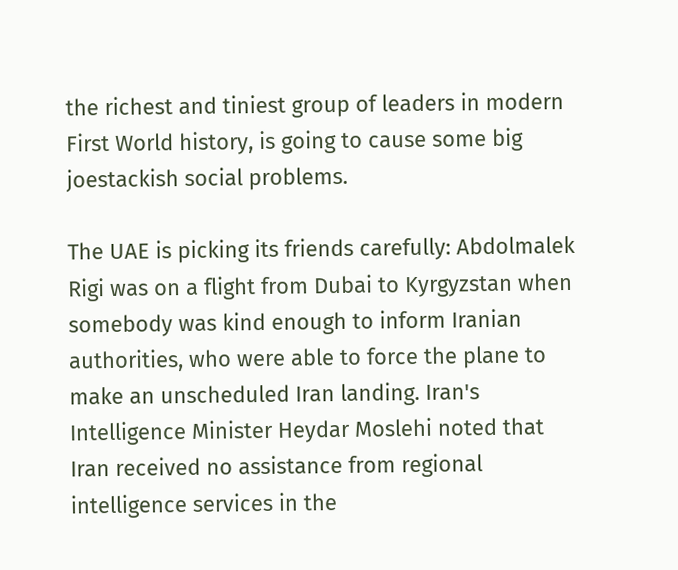the richest and tiniest group of leaders in modern First World history, is going to cause some big joestackish social problems.

The UAE is picking its friends carefully: Abdolmalek Rigi was on a flight from Dubai to Kyrgyzstan when somebody was kind enough to inform Iranian authorities, who were able to force the plane to make an unscheduled Iran landing. Iran's Intelligence Minister Heydar Moslehi noted that Iran received no assistance from regional intelligence services in the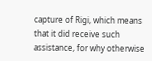capture of Rigi, which means that it did receive such assistance, for why otherwise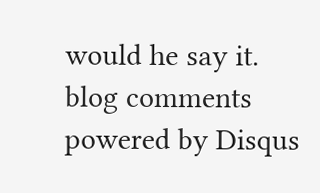would he say it.
blog comments powered by Disqus